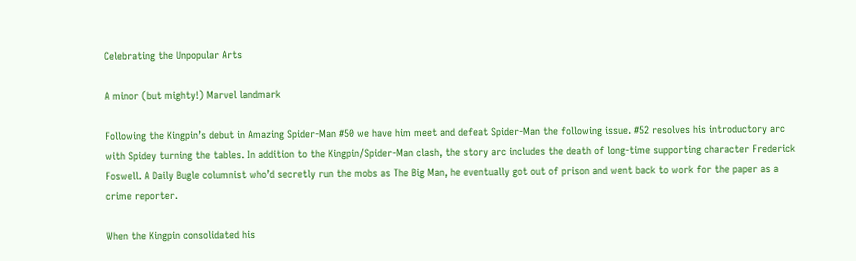Celebrating the Unpopular Arts

A minor (but mighty!) Marvel landmark

Following the Kingpin’s debut in Amazing Spider-Man #50 we have him meet and defeat Spider-Man the following issue. #52 resolves his introductory arc with Spidey turning the tables. In addition to the Kingpin/Spider-Man clash, the story arc includes the death of long-time supporting character Frederick Foswell. A Daily Bugle columnist who’d secretly run the mobs as The Big Man, he eventually got out of prison and went back to work for the paper as a crime reporter.

When the Kingpin consolidated his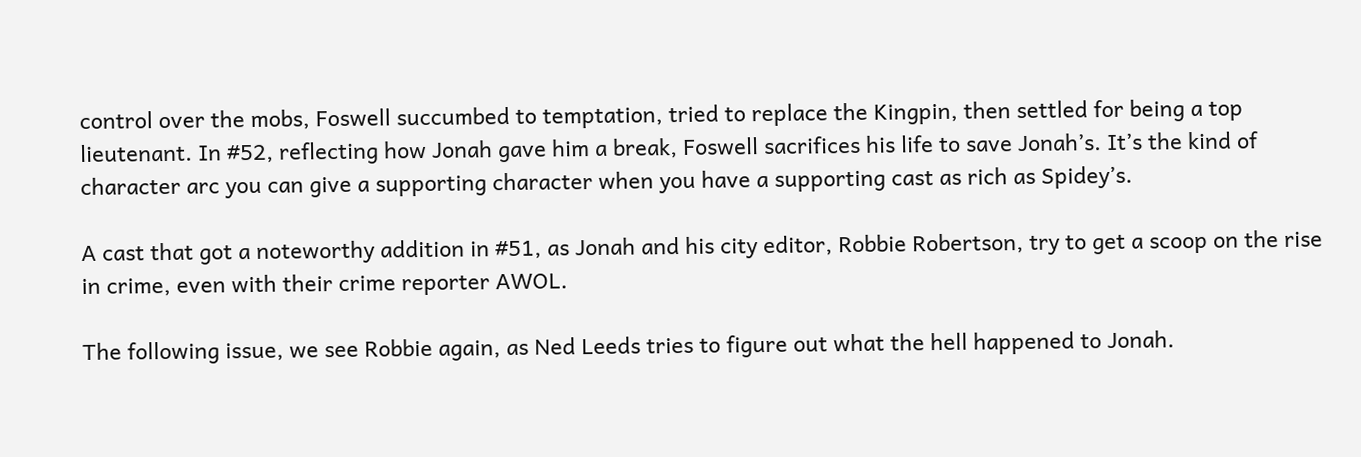control over the mobs, Foswell succumbed to temptation, tried to replace the Kingpin, then settled for being a top lieutenant. In #52, reflecting how Jonah gave him a break, Foswell sacrifices his life to save Jonah’s. It’s the kind of character arc you can give a supporting character when you have a supporting cast as rich as Spidey’s.

A cast that got a noteworthy addition in #51, as Jonah and his city editor, Robbie Robertson, try to get a scoop on the rise in crime, even with their crime reporter AWOL.

The following issue, we see Robbie again, as Ned Leeds tries to figure out what the hell happened to Jonah.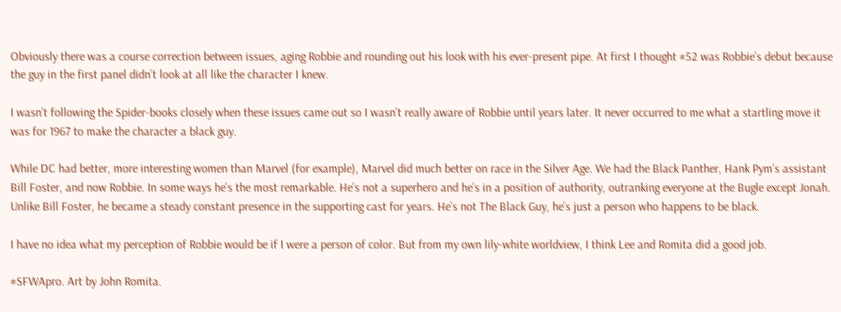Obviously there was a course correction between issues, aging Robbie and rounding out his look with his ever-present pipe. At first I thought #52 was Robbie’s debut because the guy in the first panel didn’t look at all like the character I knew.

I wasn’t following the Spider-books closely when these issues came out so I wasn’t really aware of Robbie until years later. It never occurred to me what a startling move it was for 1967 to make the character a black guy.

While DC had better, more interesting women than Marvel (for example), Marvel did much better on race in the Silver Age. We had the Black Panther, Hank Pym’s assistant Bill Foster, and now Robbie. In some ways he’s the most remarkable. He’s not a superhero and he’s in a position of authority, outranking everyone at the Bugle except Jonah. Unlike Bill Foster, he became a steady constant presence in the supporting cast for years. He’s not The Black Guy, he’s just a person who happens to be black.

I have no idea what my perception of Robbie would be if I were a person of color. But from my own lily-white worldview, I think Lee and Romita did a good job.

#SFWApro. Art by John Romita.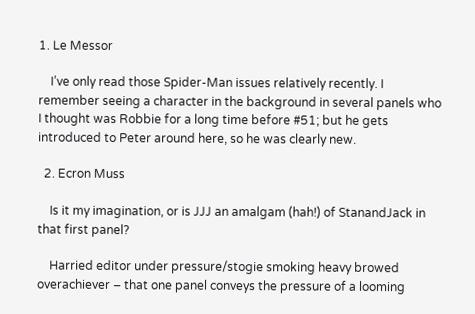1. Le Messor

    I’ve only read those Spider-Man issues relatively recently. I remember seeing a character in the background in several panels who I thought was Robbie for a long time before #51; but he gets introduced to Peter around here, so he was clearly new.

  2. Ecron Muss

    Is it my imagination, or is JJJ an amalgam (hah!) of StanandJack in that first panel?

    Harried editor under pressure/stogie smoking heavy browed overachiever – that one panel conveys the pressure of a looming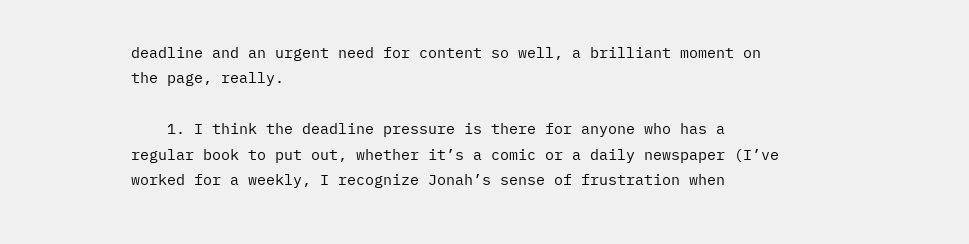deadline and an urgent need for content so well, a brilliant moment on the page, really.

    1. I think the deadline pressure is there for anyone who has a regular book to put out, whether it’s a comic or a daily newspaper (I’ve worked for a weekly, I recognize Jonah’s sense of frustration when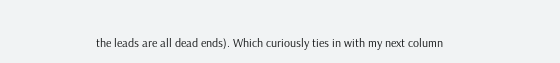the leads are all dead ends). Which curiously ties in with my next column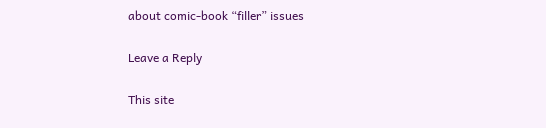about comic-book “filler” issues

Leave a Reply

This site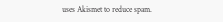uses Akismet to reduce spam.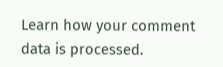Learn how your comment data is processed.